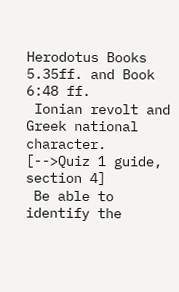Herodotus Books 5.35ff. and Book 6:48 ff.
 Ionian revolt and Greek national character.
[-->Quiz 1 guide, section 4]
 Be able to identify the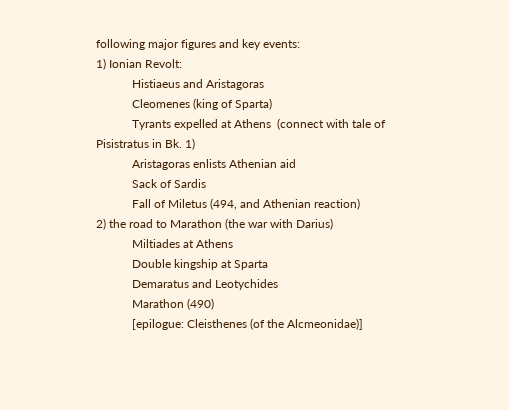following major figures and key events:
1) Ionian Revolt:
            Histiaeus and Aristagoras
            Cleomenes (king of Sparta)
            Tyrants expelled at Athens  (connect with tale of Pisistratus in Bk. 1)
            Aristagoras enlists Athenian aid
            Sack of Sardis
            Fall of Miletus (494, and Athenian reaction)
2) the road to Marathon (the war with Darius)
            Miltiades at Athens
            Double kingship at Sparta
            Demaratus and Leotychides
            Marathon (490)
            [epilogue: Cleisthenes (of the Alcmeonidae)]